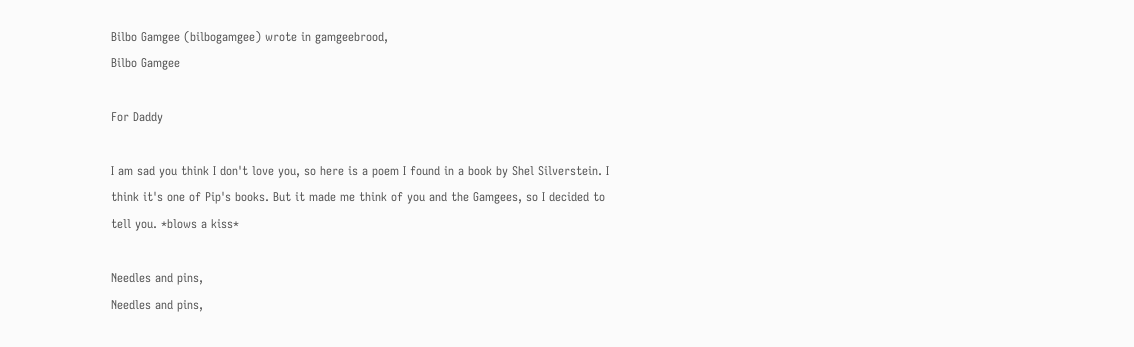Bilbo Gamgee (bilbogamgee) wrote in gamgeebrood,
Bilbo Gamgee

For Daddy

I am sad you think I don't love you, so here is a poem I found in a book by Shel Silverstein. I think it's one of Pip's books. But it made me think of you and the Gamgees, so I decided to tell you. *blows a kiss*

Needles and pins,
Needles and pins,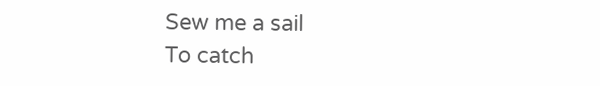Sew me a sail
To catch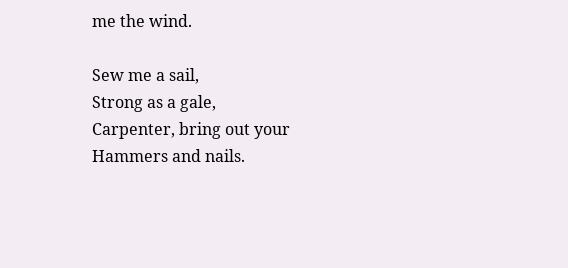me the wind.

Sew me a sail,
Strong as a gale,
Carpenter, bring out your
Hammers and nails.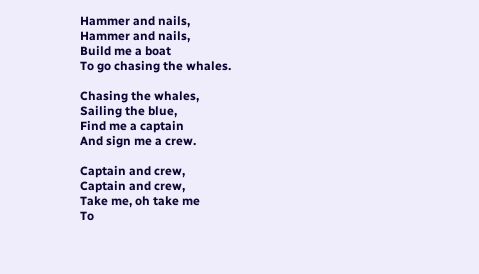Hammer and nails,
Hammer and nails,
Build me a boat
To go chasing the whales.

Chasing the whales,
Sailing the blue,
Find me a captain
And sign me a crew.

Captain and crew,
Captain and crew,
Take me, oh take me
To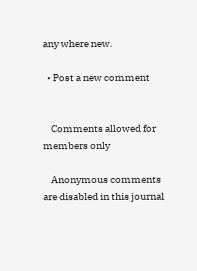any where new.

  • Post a new comment


    Comments allowed for members only

    Anonymous comments are disabled in this journal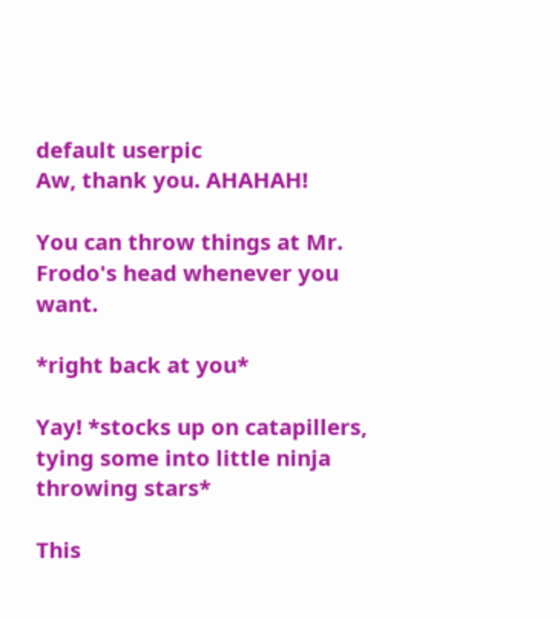default userpic
Aw, thank you. AHAHAH!

You can throw things at Mr. Frodo's head whenever you want.

*right back at you*

Yay! *stocks up on catapillers, tying some into little ninja throwing stars*

This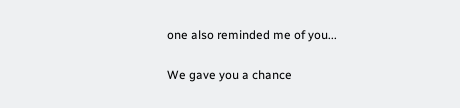one also reminded me of you...

We gave you a chance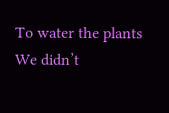To water the plants
We didn’t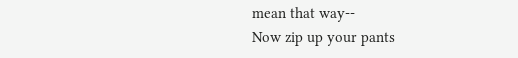mean that way--
Now zip up your pants